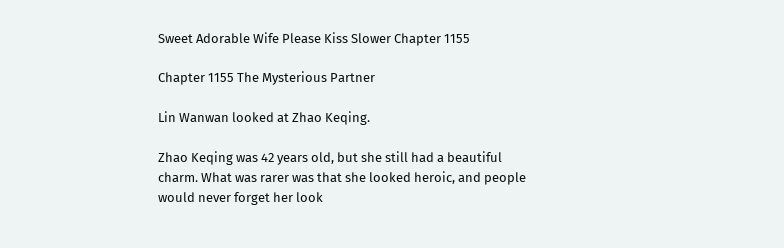Sweet Adorable Wife Please Kiss Slower Chapter 1155

Chapter 1155 The Mysterious Partner

Lin Wanwan looked at Zhao Keqing.

Zhao Keqing was 42 years old, but she still had a beautiful charm. What was rarer was that she looked heroic, and people would never forget her look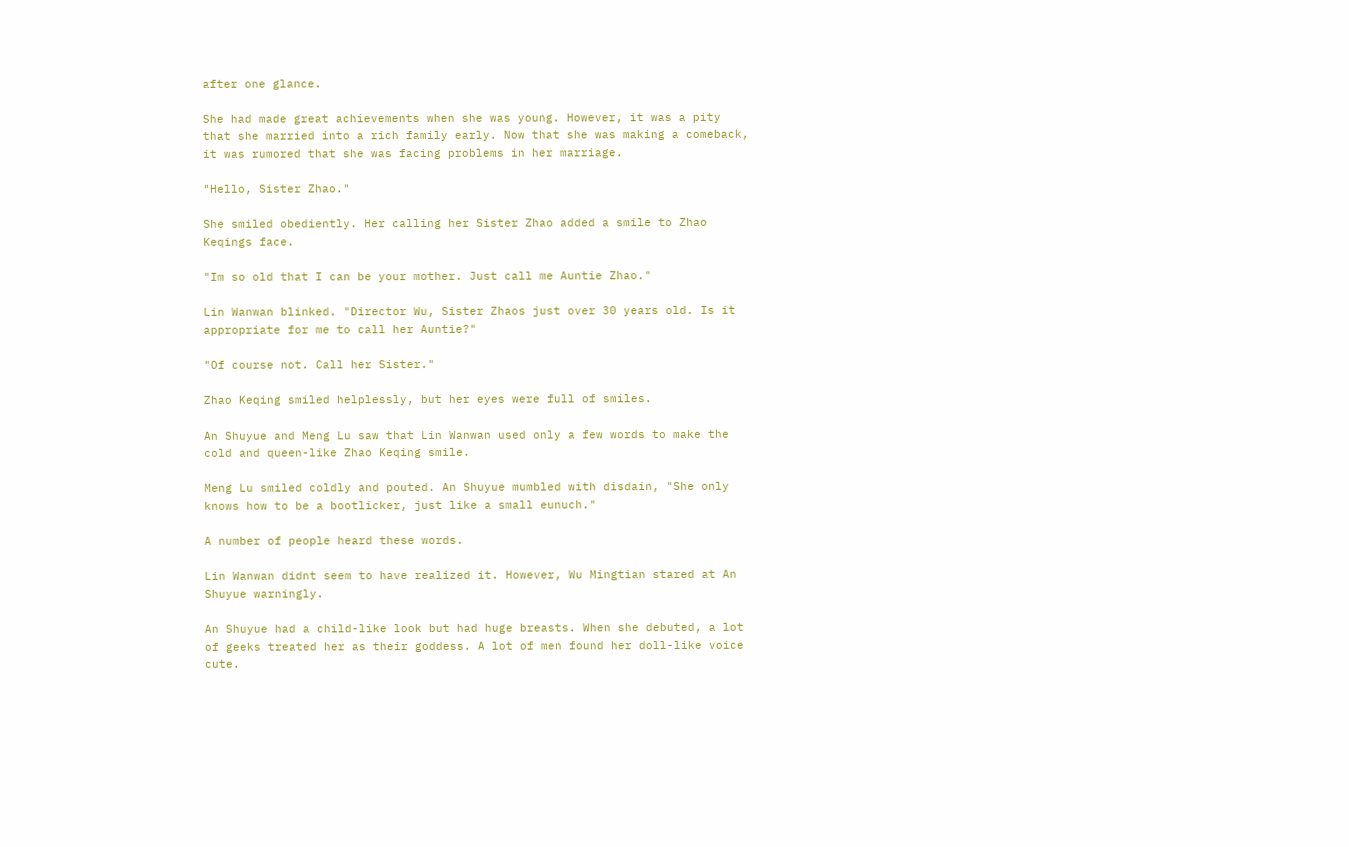after one glance.

She had made great achievements when she was young. However, it was a pity that she married into a rich family early. Now that she was making a comeback, it was rumored that she was facing problems in her marriage.

"Hello, Sister Zhao."

She smiled obediently. Her calling her Sister Zhao added a smile to Zhao Keqings face.

"Im so old that I can be your mother. Just call me Auntie Zhao."

Lin Wanwan blinked. "Director Wu, Sister Zhaos just over 30 years old. Is it appropriate for me to call her Auntie?"

"Of course not. Call her Sister."

Zhao Keqing smiled helplessly, but her eyes were full of smiles.

An Shuyue and Meng Lu saw that Lin Wanwan used only a few words to make the cold and queen-like Zhao Keqing smile.

Meng Lu smiled coldly and pouted. An Shuyue mumbled with disdain, "She only knows how to be a bootlicker, just like a small eunuch."

A number of people heard these words.

Lin Wanwan didnt seem to have realized it. However, Wu Mingtian stared at An Shuyue warningly.

An Shuyue had a child-like look but had huge breasts. When she debuted, a lot of geeks treated her as their goddess. A lot of men found her doll-like voice cute.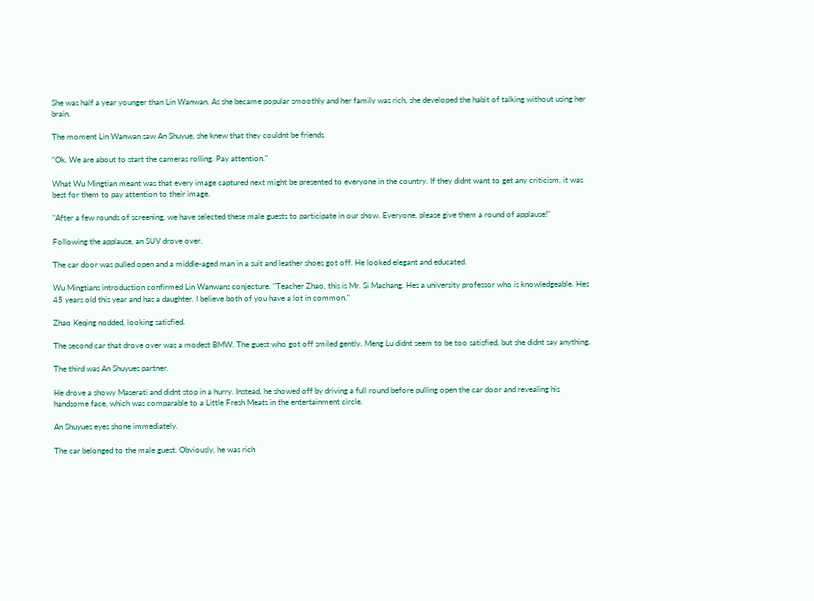She was half a year younger than Lin Wanwan. As she became popular smoothly and her family was rich, she developed the habit of talking without using her brain.

The moment Lin Wanwan saw An Shuyue, she knew that they couldnt be friends.

"Ok. We are about to start the cameras rolling. Pay attention."

What Wu Mingtian meant was that every image captured next might be presented to everyone in the country. If they didnt want to get any criticism, it was best for them to pay attention to their image.

"After a few rounds of screening, we have selected these male guests to participate in our show. Everyone, please give them a round of applause!"

Following the applause, an SUV drove over.

The car door was pulled open and a middle-aged man in a suit and leather shoes got off. He looked elegant and educated.

Wu Mingtians introduction confirmed Lin Wanwans conjecture. "Teacher Zhao, this is Mr. Si Machang. Hes a university professor who is knowledgeable. Hes 45 years old this year and has a daughter. I believe both of you have a lot in common."

Zhao Keqing nodded, looking satisfied.

The second car that drove over was a modest BMW. The guest who got off smiled gently. Meng Lu didnt seem to be too satisfied, but she didnt say anything.

The third was An Shuyues partner.

He drove a showy Maserati and didnt stop in a hurry. Instead, he showed off by driving a full round before pulling open the car door and revealing his handsome face, which was comparable to a Little Fresh Meats in the entertainment circle.

An Shuyues eyes shone immediately.

The car belonged to the male guest. Obviously, he was rich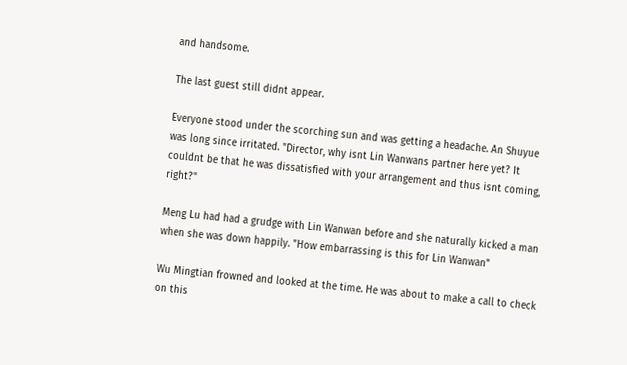and handsome.

The last guest still didnt appear.

Everyone stood under the scorching sun and was getting a headache. An Shuyue was long since irritated. "Director, why isnt Lin Wanwans partner here yet? It couldnt be that he was dissatisfied with your arrangement and thus isnt coming, right?"

Meng Lu had had a grudge with Lin Wanwan before and she naturally kicked a man when she was down happily. "How embarrassing is this for Lin Wanwan"

Wu Mingtian frowned and looked at the time. He was about to make a call to check on this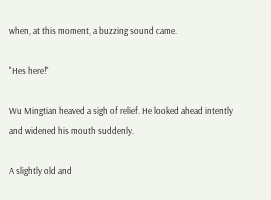when, at this moment, a buzzing sound came.

"Hes here!"

Wu Mingtian heaved a sigh of relief. He looked ahead intently and widened his mouth suddenly.

A slightly old and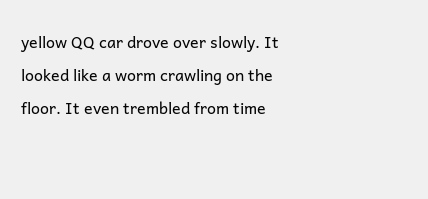yellow QQ car drove over slowly. It looked like a worm crawling on the floor. It even trembled from time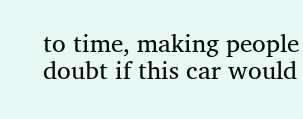to time, making people doubt if this car would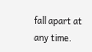fall apart at any time.